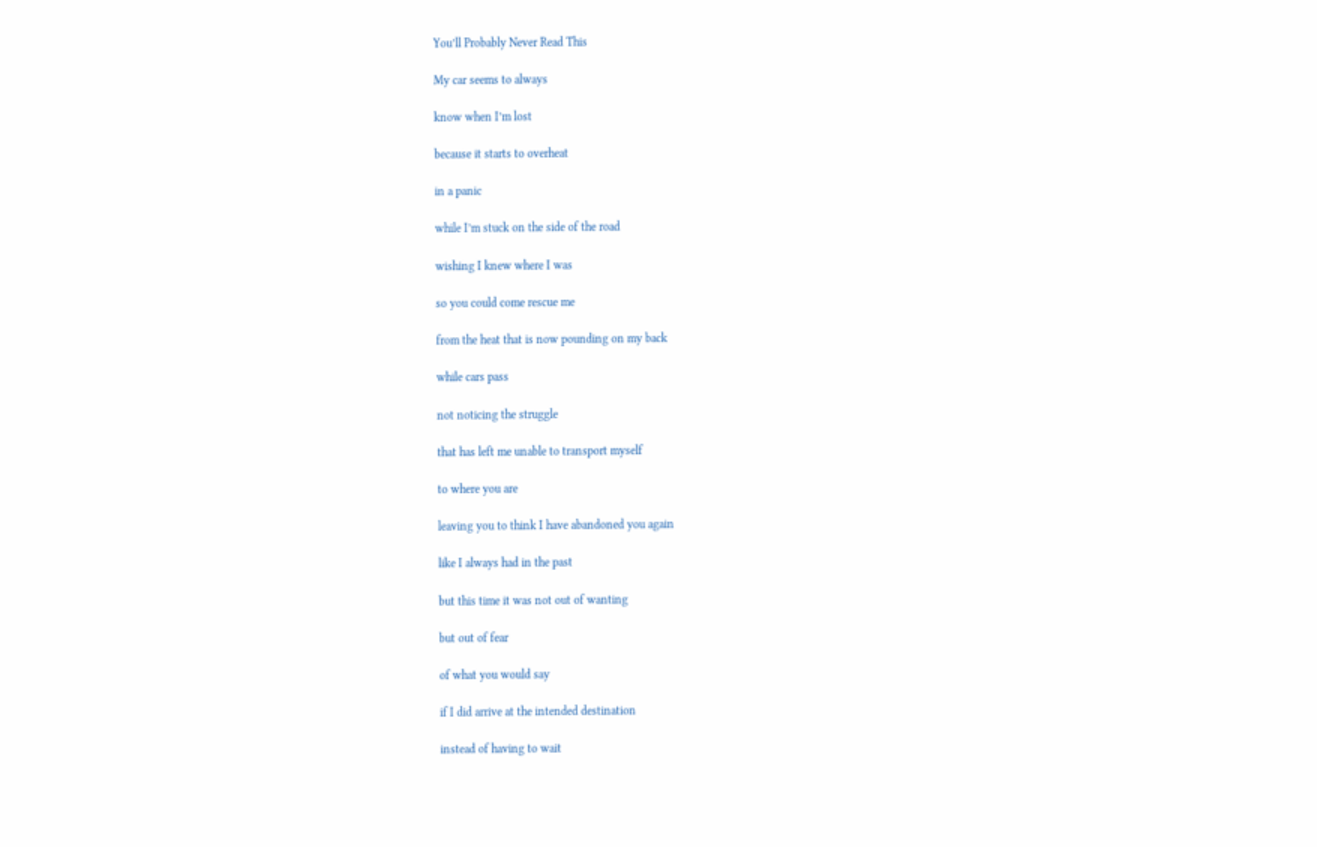You’ll Probably Never Read This

My car seems to always

know when I’m lost

because it starts to overheat

in a panic

while I’m stuck on the side of the road

wishing I knew where I was

so you could come rescue me

from the heat that is now pounding on my back

while cars pass

not noticing the struggle

that has left me unable to transport myself

to where you are

leaving you to think I have abandoned you again

like I always had in the past

but this time it was not out of wanting

but out of fear

of what you would say

if I did arrive at the intended destination

instead of having to wait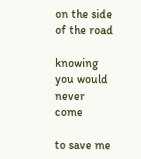on the side of the road

knowing you would never come

to save me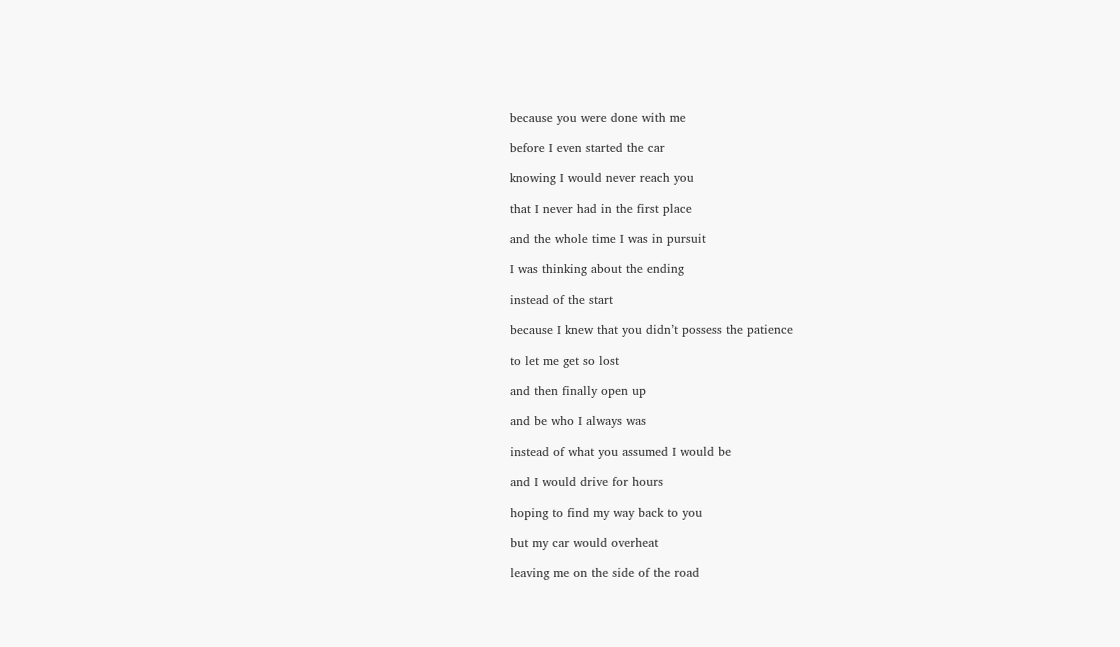because you were done with me

before I even started the car

knowing I would never reach you

that I never had in the first place

and the whole time I was in pursuit

I was thinking about the ending

instead of the start

because I knew that you didn’t possess the patience

to let me get so lost

and then finally open up

and be who I always was

instead of what you assumed I would be

and I would drive for hours

hoping to find my way back to you

but my car would overheat

leaving me on the side of the road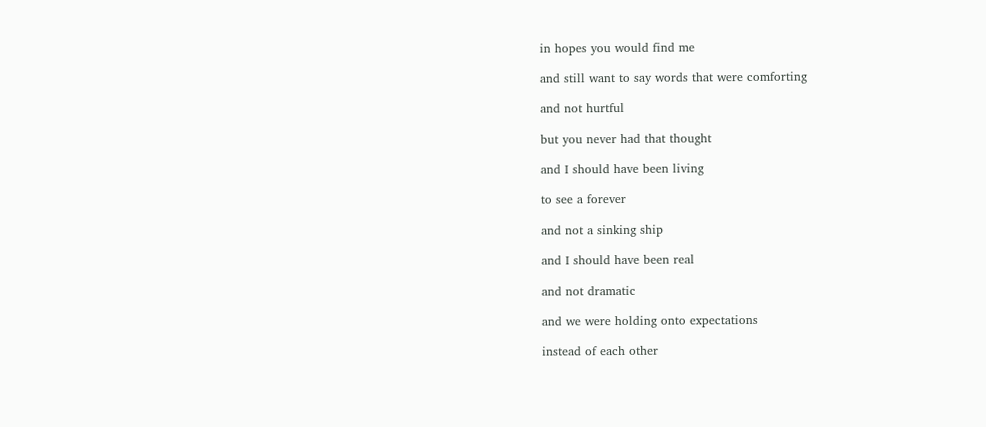in hopes you would find me

and still want to say words that were comforting

and not hurtful

but you never had that thought

and I should have been living

to see a forever

and not a sinking ship

and I should have been real

and not dramatic

and we were holding onto expectations

instead of each other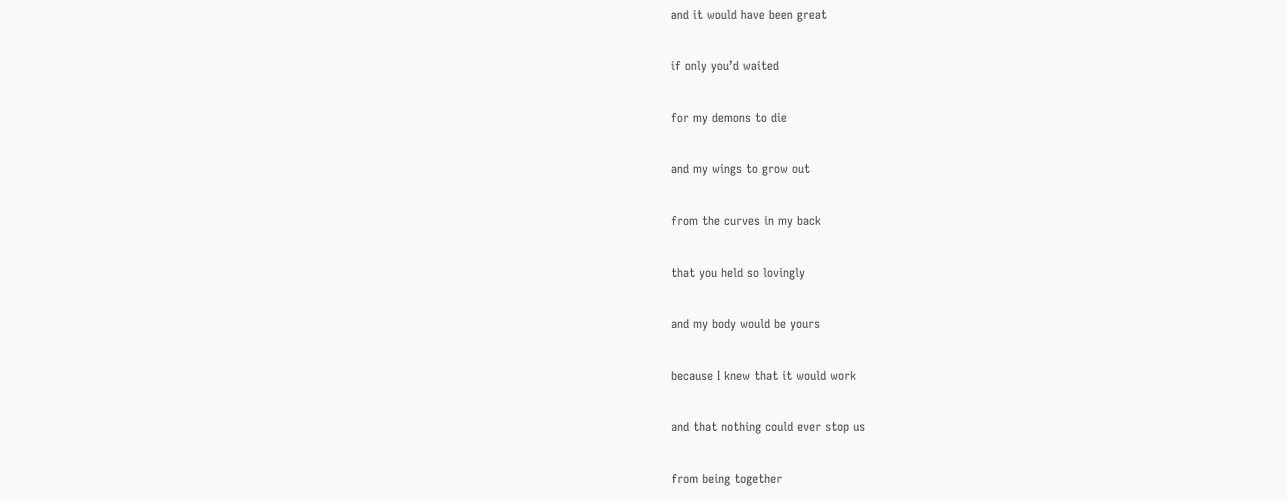and it would have been great

if only you’d waited

for my demons to die

and my wings to grow out

from the curves in my back

that you held so lovingly

and my body would be yours

because I knew that it would work

and that nothing could ever stop us

from being together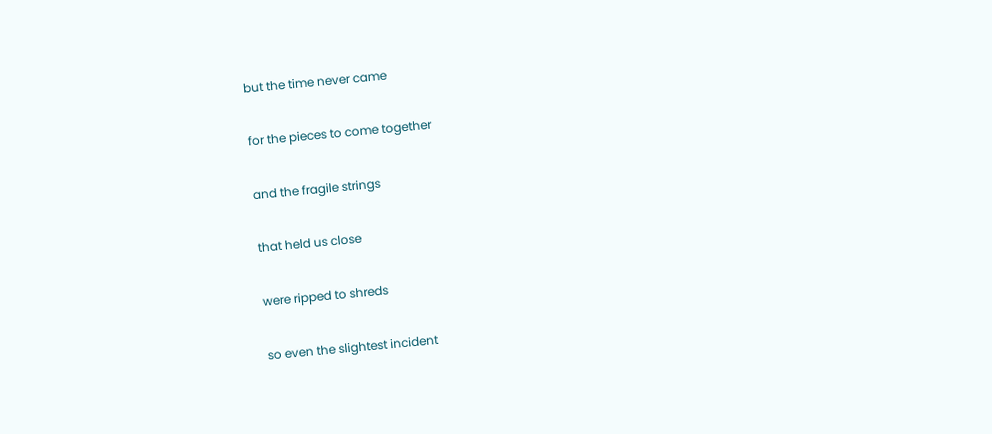but the time never came

for the pieces to come together

and the fragile strings

that held us close

were ripped to shreds

so even the slightest incident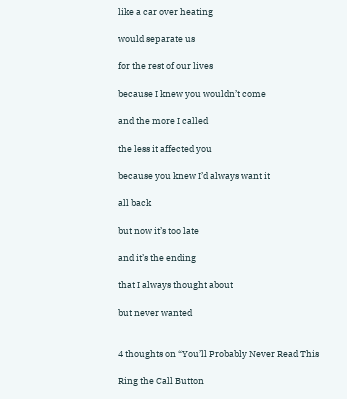like a car over heating

would separate us

for the rest of our lives

because I knew you wouldn’t come

and the more I called

the less it affected you

because you knew I’d always want it

all back

but now it’s too late

and it’s the ending

that I always thought about

but never wanted


4 thoughts on “You’ll Probably Never Read This

Ring the Call Button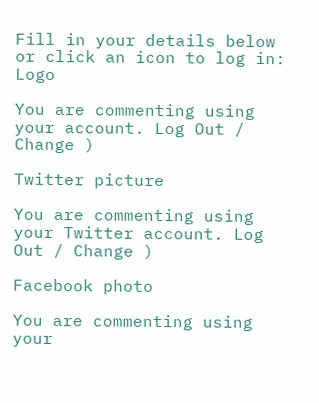Fill in your details below or click an icon to log in: Logo

You are commenting using your account. Log Out / Change )

Twitter picture

You are commenting using your Twitter account. Log Out / Change )

Facebook photo

You are commenting using your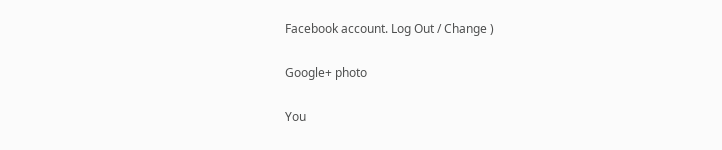Facebook account. Log Out / Change )

Google+ photo

You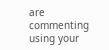are commenting using your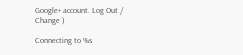Google+ account. Log Out / Change )

Connecting to %s